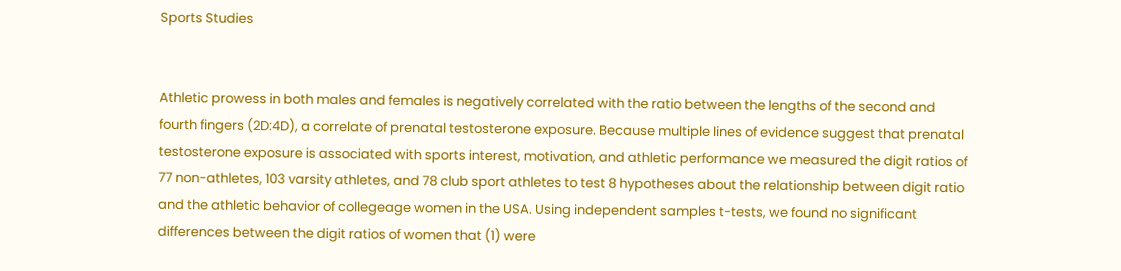Sports Studies


Athletic prowess in both males and females is negatively correlated with the ratio between the lengths of the second and fourth fingers (2D:4D), a correlate of prenatal testosterone exposure. Because multiple lines of evidence suggest that prenatal testosterone exposure is associated with sports interest, motivation, and athletic performance we measured the digit ratios of 77 non-athletes, 103 varsity athletes, and 78 club sport athletes to test 8 hypotheses about the relationship between digit ratio and the athletic behavior of collegeage women in the USA. Using independent samples t-tests, we found no significant differences between the digit ratios of women that (1) were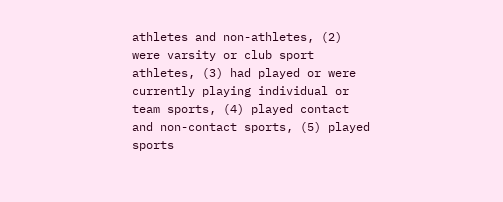athletes and non-athletes, (2) were varsity or club sport athletes, (3) had played or were currently playing individual or team sports, (4) played contact and non-contact sports, (5) played sports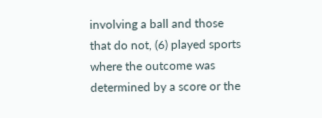involving a ball and those that do not, (6) played sports where the outcome was determined by a score or the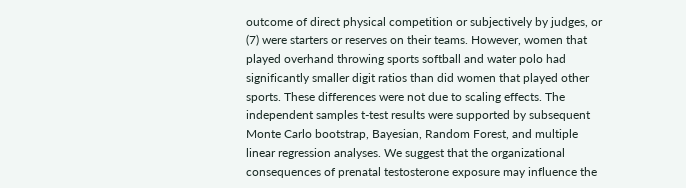outcome of direct physical competition or subjectively by judges, or (7) were starters or reserves on their teams. However, women that played overhand throwing sports softball and water polo had significantly smaller digit ratios than did women that played other sports. These differences were not due to scaling effects. The independent samples t-test results were supported by subsequent Monte Carlo bootstrap, Bayesian, Random Forest, and multiple linear regression analyses. We suggest that the organizational consequences of prenatal testosterone exposure may influence the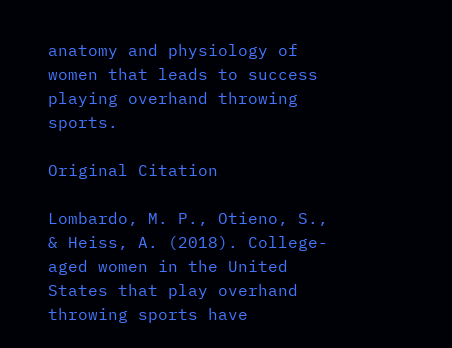anatomy and physiology of women that leads to success playing overhand throwing sports.

Original Citation

Lombardo, M. P., Otieno, S., & Heiss, A. (2018). College-aged women in the United States that play overhand throwing sports have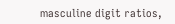masculine digit ratios,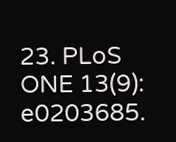23. PLoS ONE 13(9): e0203685.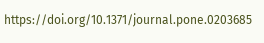https://doi.org/10.1371/journal.pone.0203685